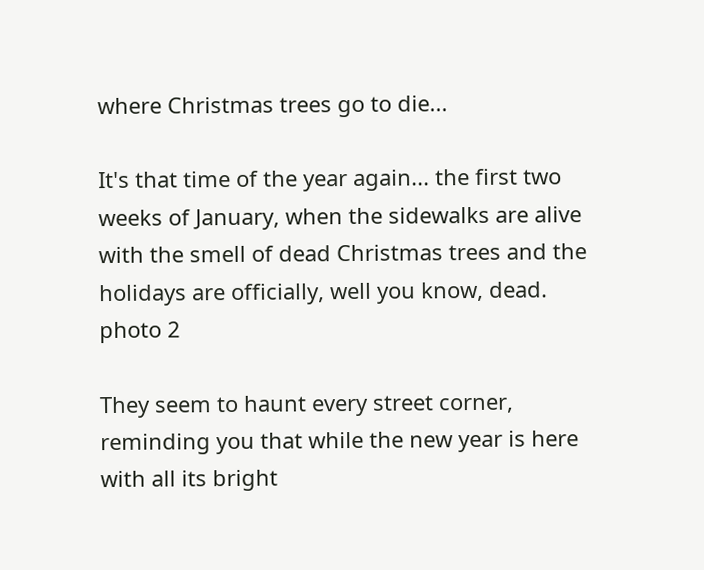where Christmas trees go to die...

It's that time of the year again... the first two weeks of January, when the sidewalks are alive with the smell of dead Christmas trees and the holidays are officially, well you know, dead. photo 2

They seem to haunt every street corner, reminding you that while the new year is here with all its bright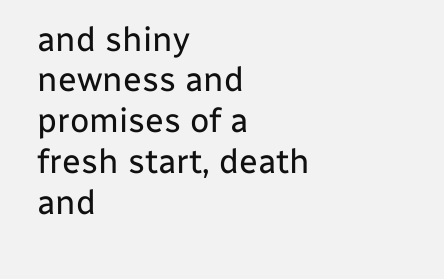and shiny newness and promises of a fresh start, death and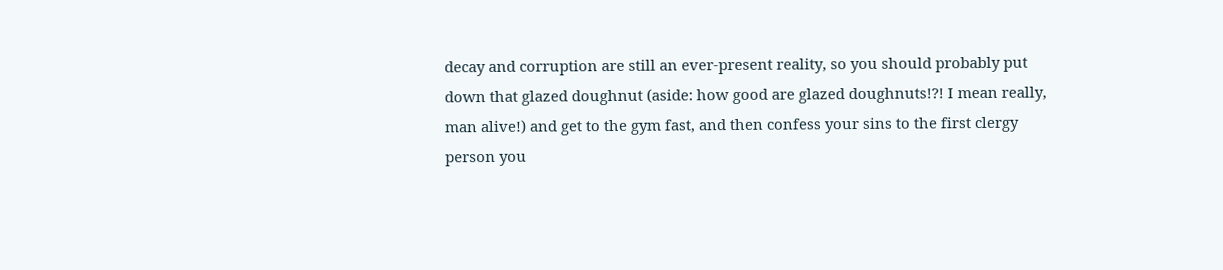decay and corruption are still an ever-present reality, so you should probably put down that glazed doughnut (aside: how good are glazed doughnuts!?! I mean really, man alive!) and get to the gym fast, and then confess your sins to the first clergy person you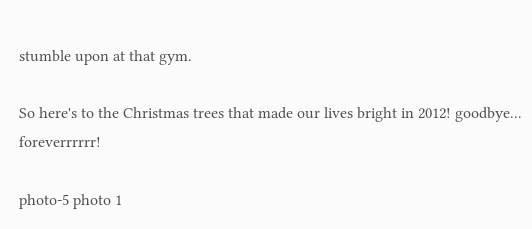stumble upon at that gym.

So here's to the Christmas trees that made our lives bright in 2012! goodbye... foreverrrrrr!

photo-5 photo 1